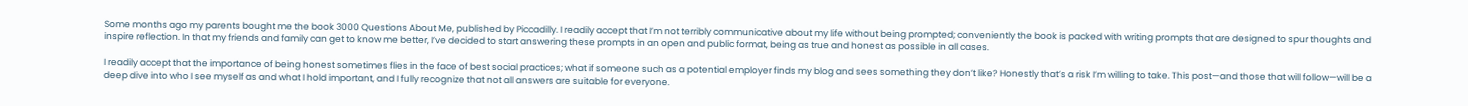Some months ago my parents bought me the book 3000 Questions About Me, published by Piccadilly. I readily accept that I’m not terribly communicative about my life without being prompted; conveniently the book is packed with writing prompts that are designed to spur thoughts and inspire reflection. In that my friends and family can get to know me better, I’ve decided to start answering these prompts in an open and public format, being as true and honest as possible in all cases.

I readily accept that the importance of being honest sometimes flies in the face of best social practices; what if someone such as a potential employer finds my blog and sees something they don’t like? Honestly that’s a risk I’m willing to take. This post—and those that will follow—will be a deep dive into who I see myself as and what I hold important, and I fully recognize that not all answers are suitable for everyone.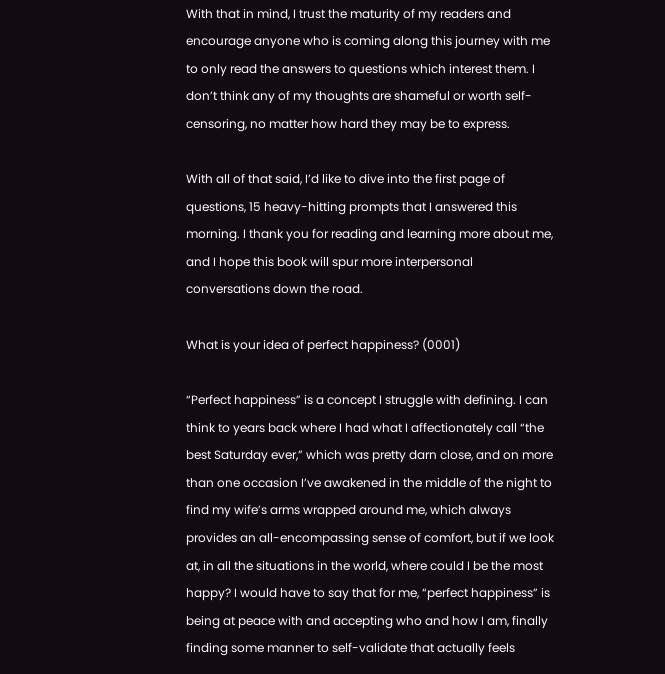With that in mind, I trust the maturity of my readers and encourage anyone who is coming along this journey with me to only read the answers to questions which interest them. I don’t think any of my thoughts are shameful or worth self-censoring, no matter how hard they may be to express.

With all of that said, I’d like to dive into the first page of questions, 15 heavy-hitting prompts that I answered this morning. I thank you for reading and learning more about me, and I hope this book will spur more interpersonal conversations down the road.

What is your idea of perfect happiness? (0001)

“Perfect happiness” is a concept I struggle with defining. I can think to years back where I had what I affectionately call “the best Saturday ever,” which was pretty darn close, and on more than one occasion I’ve awakened in the middle of the night to find my wife’s arms wrapped around me, which always provides an all-encompassing sense of comfort, but if we look at, in all the situations in the world, where could I be the most happy? I would have to say that for me, “perfect happiness” is being at peace with and accepting who and how I am, finally finding some manner to self-validate that actually feels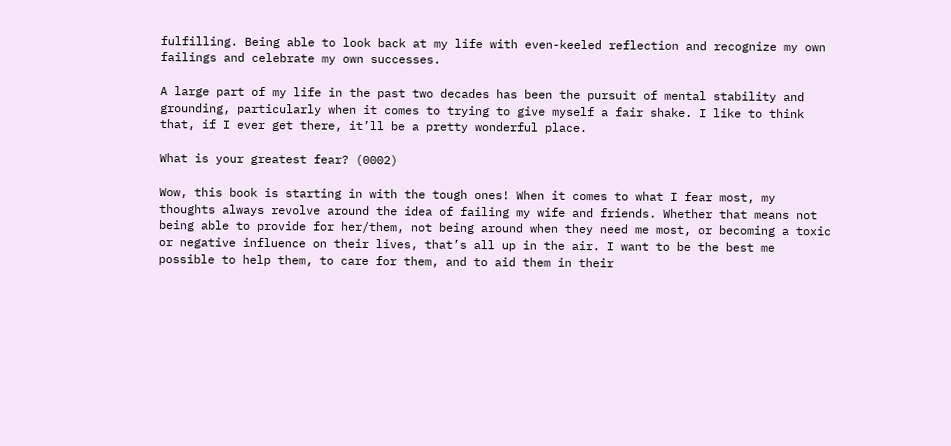fulfilling. Being able to look back at my life with even-keeled reflection and recognize my own failings and celebrate my own successes.

A large part of my life in the past two decades has been the pursuit of mental stability and grounding, particularly when it comes to trying to give myself a fair shake. I like to think that, if I ever get there, it’ll be a pretty wonderful place.

What is your greatest fear? (0002)

Wow, this book is starting in with the tough ones! When it comes to what I fear most, my thoughts always revolve around the idea of failing my wife and friends. Whether that means not being able to provide for her/them, not being around when they need me most, or becoming a toxic or negative influence on their lives, that’s all up in the air. I want to be the best me possible to help them, to care for them, and to aid them in their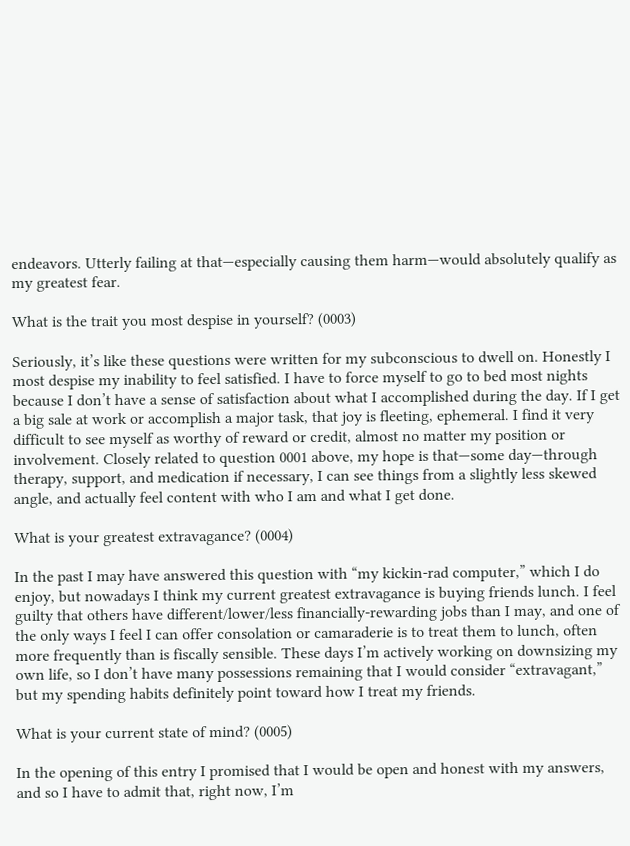endeavors. Utterly failing at that—especially causing them harm—would absolutely qualify as my greatest fear.

What is the trait you most despise in yourself? (0003)

Seriously, it’s like these questions were written for my subconscious to dwell on. Honestly I most despise my inability to feel satisfied. I have to force myself to go to bed most nights because I don’t have a sense of satisfaction about what I accomplished during the day. If I get a big sale at work or accomplish a major task, that joy is fleeting, ephemeral. I find it very difficult to see myself as worthy of reward or credit, almost no matter my position or involvement. Closely related to question 0001 above, my hope is that—some day—through therapy, support, and medication if necessary, I can see things from a slightly less skewed angle, and actually feel content with who I am and what I get done.

What is your greatest extravagance? (0004)

In the past I may have answered this question with “my kickin-rad computer,” which I do enjoy, but nowadays I think my current greatest extravagance is buying friends lunch. I feel guilty that others have different/lower/less financially-rewarding jobs than I may, and one of the only ways I feel I can offer consolation or camaraderie is to treat them to lunch, often more frequently than is fiscally sensible. These days I’m actively working on downsizing my own life, so I don’t have many possessions remaining that I would consider “extravagant,” but my spending habits definitely point toward how I treat my friends.

What is your current state of mind? (0005)

In the opening of this entry I promised that I would be open and honest with my answers, and so I have to admit that, right now, I’m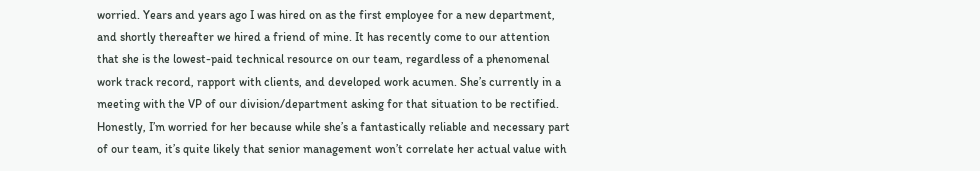worried. Years and years ago I was hired on as the first employee for a new department, and shortly thereafter we hired a friend of mine. It has recently come to our attention that she is the lowest-paid technical resource on our team, regardless of a phenomenal work track record, rapport with clients, and developed work acumen. She’s currently in a meeting with the VP of our division/department asking for that situation to be rectified. Honestly, I’m worried for her because while she’s a fantastically reliable and necessary part of our team, it’s quite likely that senior management won’t correlate her actual value with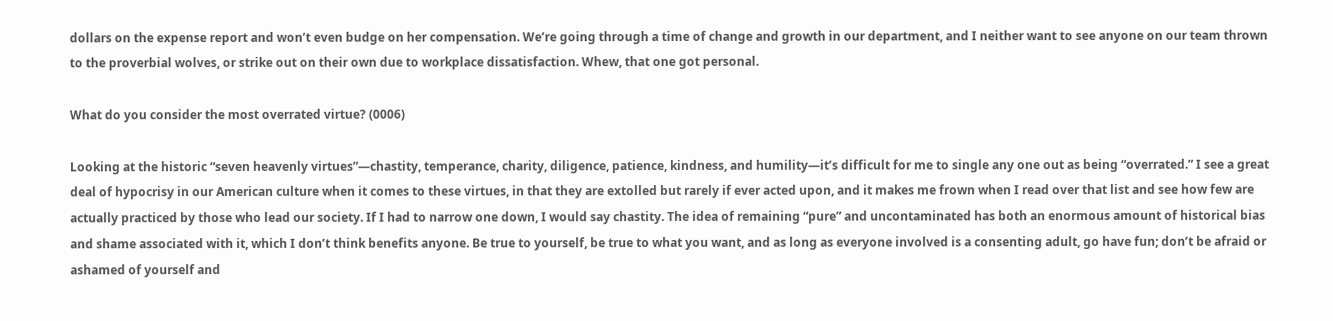dollars on the expense report and won’t even budge on her compensation. We’re going through a time of change and growth in our department, and I neither want to see anyone on our team thrown to the proverbial wolves, or strike out on their own due to workplace dissatisfaction. Whew, that one got personal.

What do you consider the most overrated virtue? (0006)

Looking at the historic “seven heavenly virtues”—chastity, temperance, charity, diligence, patience, kindness, and humility—it’s difficult for me to single any one out as being “overrated.” I see a great deal of hypocrisy in our American culture when it comes to these virtues, in that they are extolled but rarely if ever acted upon, and it makes me frown when I read over that list and see how few are actually practiced by those who lead our society. If I had to narrow one down, I would say chastity. The idea of remaining “pure” and uncontaminated has both an enormous amount of historical bias and shame associated with it, which I don’t think benefits anyone. Be true to yourself, be true to what you want, and as long as everyone involved is a consenting adult, go have fun; don’t be afraid or ashamed of yourself and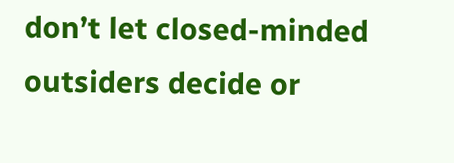don’t let closed-minded outsiders decide or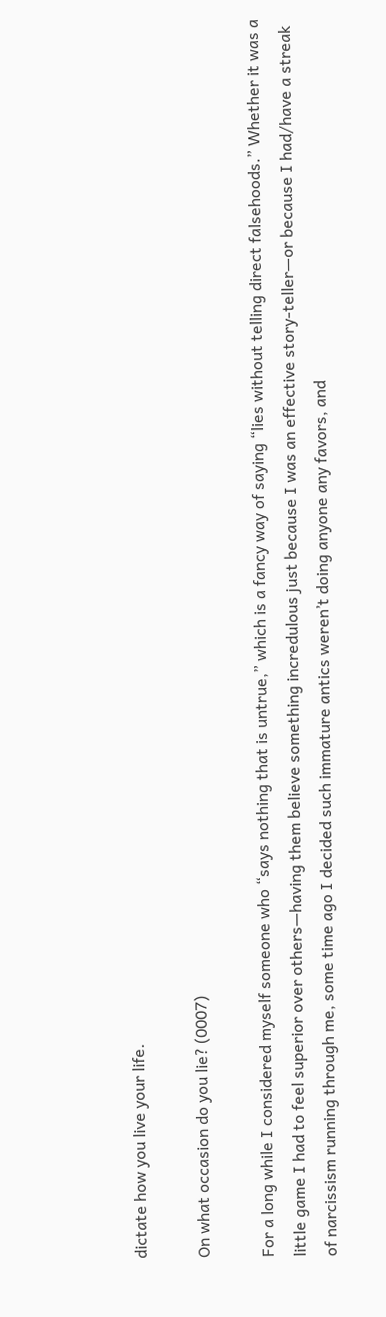dictate how you live your life.

On what occasion do you lie? (0007)

For a long while I considered myself someone who “says nothing that is untrue,” which is a fancy way of saying “lies without telling direct falsehoods.” Whether it was a little game I had to feel superior over others—having them believe something incredulous just because I was an effective story-teller—or because I had/have a streak of narcissism running through me, some time ago I decided such immature antics weren’t doing anyone any favors, and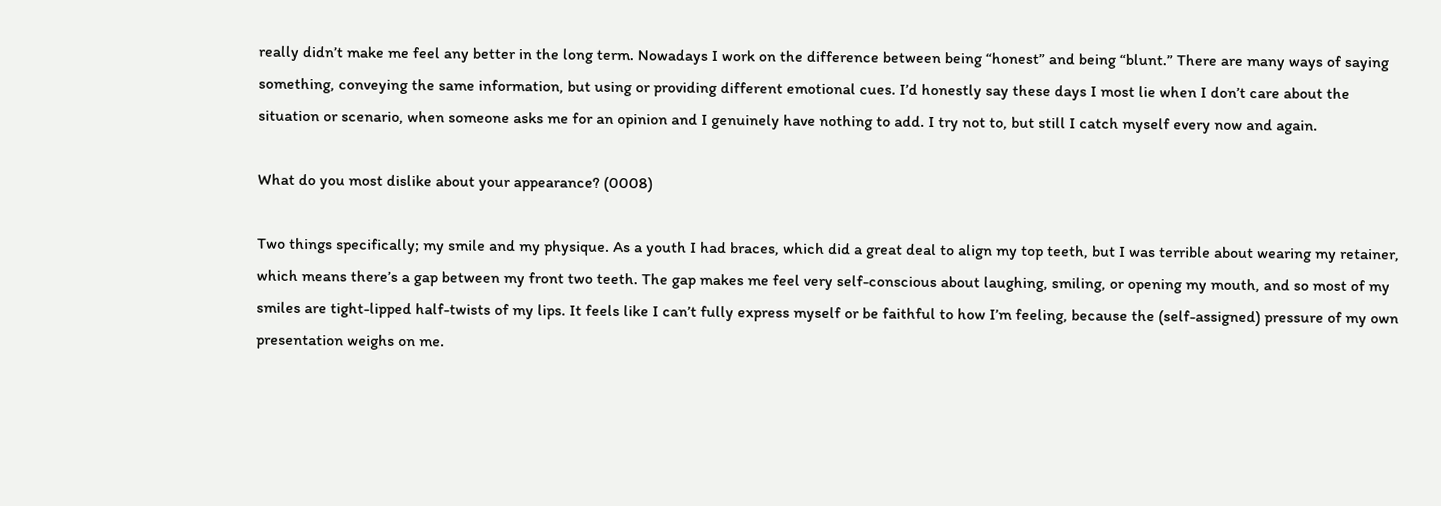really didn’t make me feel any better in the long term. Nowadays I work on the difference between being “honest” and being “blunt.” There are many ways of saying something, conveying the same information, but using or providing different emotional cues. I’d honestly say these days I most lie when I don’t care about the situation or scenario, when someone asks me for an opinion and I genuinely have nothing to add. I try not to, but still I catch myself every now and again.

What do you most dislike about your appearance? (0008)

Two things specifically; my smile and my physique. As a youth I had braces, which did a great deal to align my top teeth, but I was terrible about wearing my retainer, which means there’s a gap between my front two teeth. The gap makes me feel very self-conscious about laughing, smiling, or opening my mouth, and so most of my smiles are tight-lipped half-twists of my lips. It feels like I can’t fully express myself or be faithful to how I’m feeling, because the (self-assigned) pressure of my own presentation weighs on me.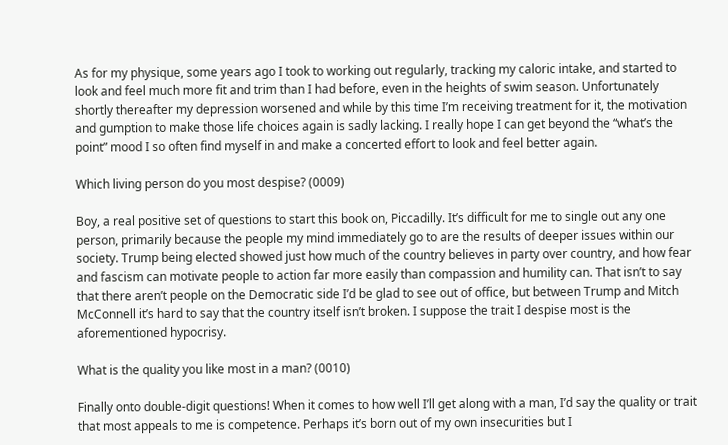As for my physique, some years ago I took to working out regularly, tracking my caloric intake, and started to look and feel much more fit and trim than I had before, even in the heights of swim season. Unfortunately shortly thereafter my depression worsened and while by this time I’m receiving treatment for it, the motivation and gumption to make those life choices again is sadly lacking. I really hope I can get beyond the “what’s the point” mood I so often find myself in and make a concerted effort to look and feel better again.

Which living person do you most despise? (0009)

Boy, a real positive set of questions to start this book on, Piccadilly. It’s difficult for me to single out any one person, primarily because the people my mind immediately go to are the results of deeper issues within our society. Trump being elected showed just how much of the country believes in party over country, and how fear and fascism can motivate people to action far more easily than compassion and humility can. That isn’t to say that there aren’t people on the Democratic side I’d be glad to see out of office, but between Trump and Mitch McConnell it’s hard to say that the country itself isn’t broken. I suppose the trait I despise most is the aforementioned hypocrisy.

What is the quality you like most in a man? (0010)

Finally onto double-digit questions! When it comes to how well I’ll get along with a man, I’d say the quality or trait that most appeals to me is competence. Perhaps it’s born out of my own insecurities but I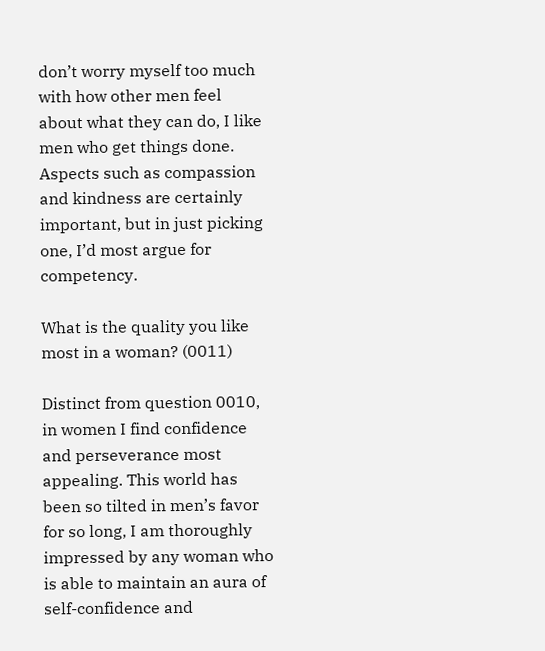don’t worry myself too much with how other men feel about what they can do, I like men who get things done. Aspects such as compassion and kindness are certainly important, but in just picking one, I’d most argue for competency.

What is the quality you like most in a woman? (0011)

Distinct from question 0010, in women I find confidence and perseverance most appealing. This world has been so tilted in men’s favor for so long, I am thoroughly impressed by any woman who is able to maintain an aura of self-confidence and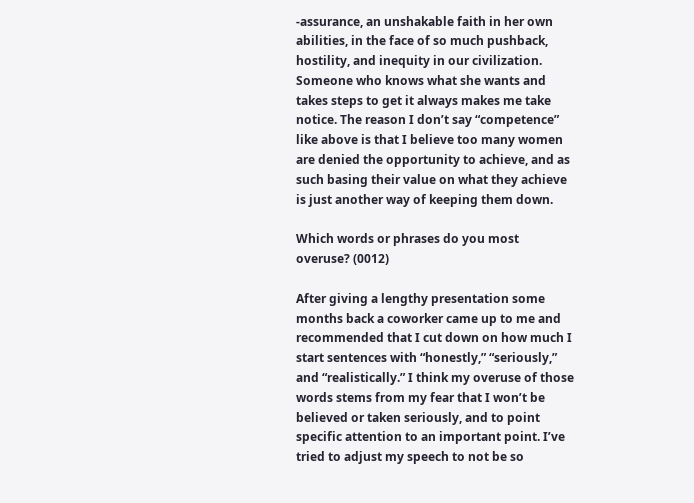-assurance, an unshakable faith in her own abilities, in the face of so much pushback, hostility, and inequity in our civilization. Someone who knows what she wants and takes steps to get it always makes me take notice. The reason I don’t say “competence” like above is that I believe too many women are denied the opportunity to achieve, and as such basing their value on what they achieve is just another way of keeping them down.

Which words or phrases do you most overuse? (0012)

After giving a lengthy presentation some months back a coworker came up to me and recommended that I cut down on how much I start sentences with “honestly,” “seriously,” and “realistically.” I think my overuse of those words stems from my fear that I won’t be believed or taken seriously, and to point specific attention to an important point. I’ve tried to adjust my speech to not be so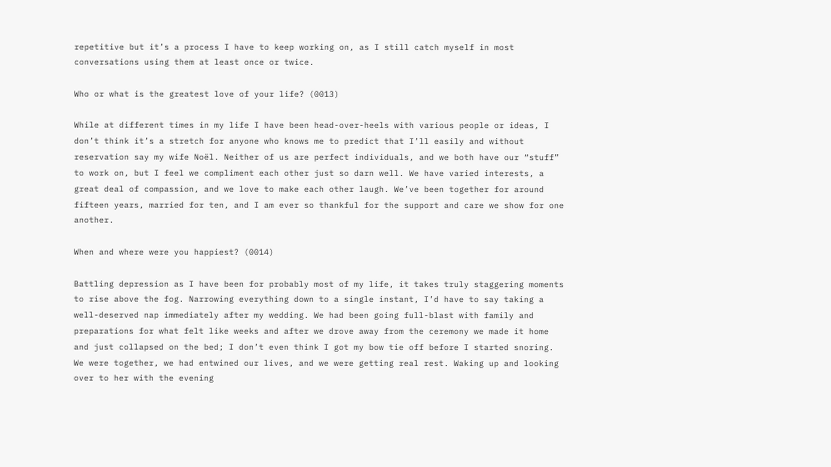repetitive but it’s a process I have to keep working on, as I still catch myself in most conversations using them at least once or twice.

Who or what is the greatest love of your life? (0013)

While at different times in my life I have been head-over-heels with various people or ideas, I don’t think it’s a stretch for anyone who knows me to predict that I’ll easily and without reservation say my wife Noël. Neither of us are perfect individuals, and we both have our “stuff” to work on, but I feel we compliment each other just so darn well. We have varied interests, a great deal of compassion, and we love to make each other laugh. We’ve been together for around fifteen years, married for ten, and I am ever so thankful for the support and care we show for one another.

When and where were you happiest? (0014)

Battling depression as I have been for probably most of my life, it takes truly staggering moments to rise above the fog. Narrowing everything down to a single instant, I’d have to say taking a well-deserved nap immediately after my wedding. We had been going full-blast with family and preparations for what felt like weeks and after we drove away from the ceremony we made it home and just collapsed on the bed; I don’t even think I got my bow tie off before I started snoring. We were together, we had entwined our lives, and we were getting real rest. Waking up and looking over to her with the evening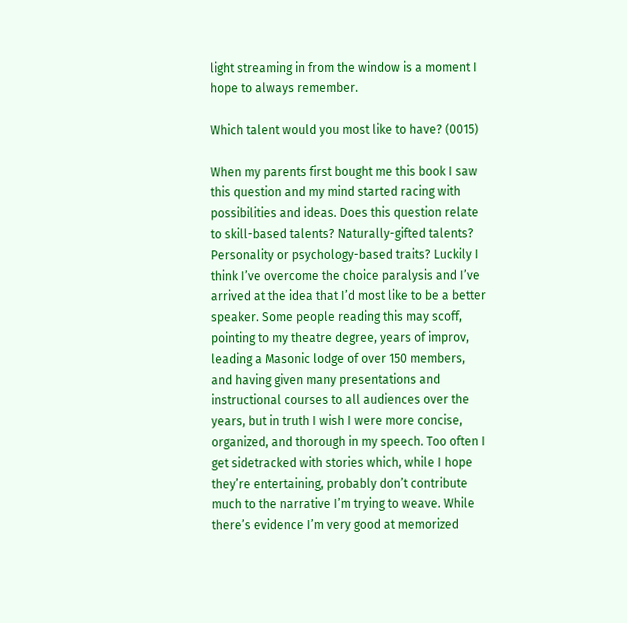light streaming in from the window is a moment I hope to always remember.

Which talent would you most like to have? (0015)

When my parents first bought me this book I saw this question and my mind started racing with possibilities and ideas. Does this question relate to skill-based talents? Naturally-gifted talents? Personality or psychology-based traits? Luckily I think I’ve overcome the choice paralysis and I’ve arrived at the idea that I’d most like to be a better speaker. Some people reading this may scoff, pointing to my theatre degree, years of improv, leading a Masonic lodge of over 150 members, and having given many presentations and instructional courses to all audiences over the years, but in truth I wish I were more concise, organized, and thorough in my speech. Too often I get sidetracked with stories which, while I hope they’re entertaining, probably don’t contribute much to the narrative I’m trying to weave. While there’s evidence I’m very good at memorized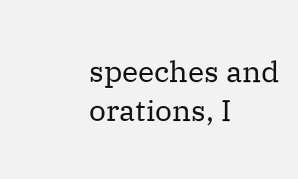speeches and orations, I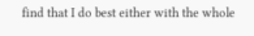find that I do best either with the whole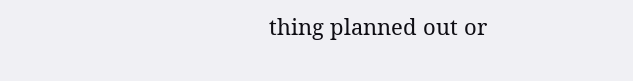thing planned out or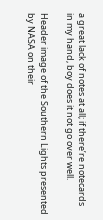a great lack of notes at all; if there’re notecards in my hand, boy does it not go over well.

Header image of the Southern Lights presented by NASA on their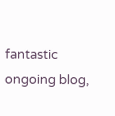fantastic ongoing blog,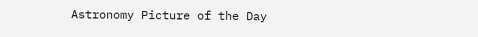Astronomy Picture of the Day